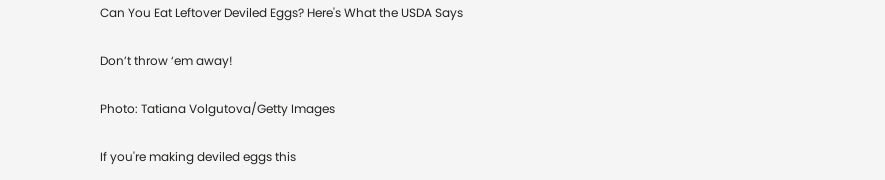Can You Eat Leftover Deviled Eggs? Here's What the USDA Says

Don’t throw ‘em away!

Photo: Tatiana Volgutova/Getty Images

If you're making deviled eggs this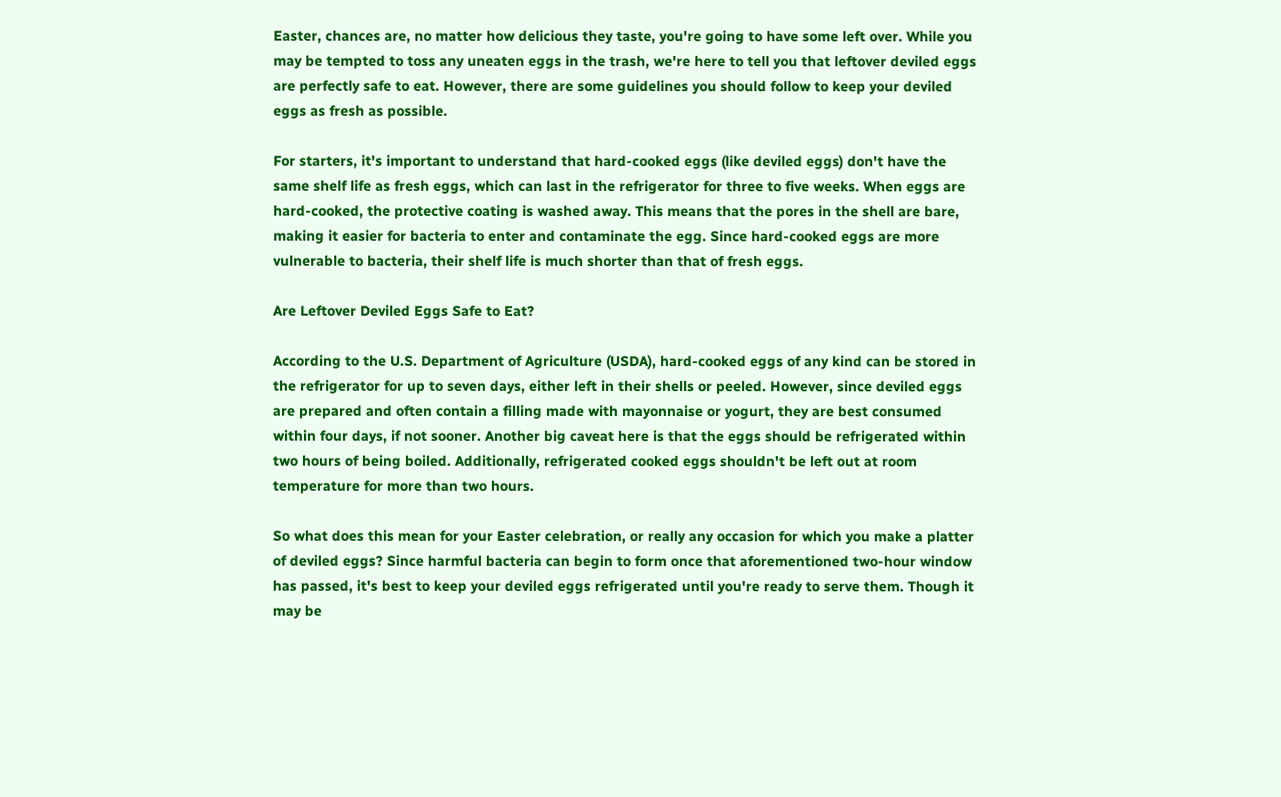Easter, chances are, no matter how delicious they taste, you're going to have some left over. While you may be tempted to toss any uneaten eggs in the trash, we're here to tell you that leftover deviled eggs are perfectly safe to eat. However, there are some guidelines you should follow to keep your deviled eggs as fresh as possible.

For starters, it's important to understand that hard-cooked eggs (like deviled eggs) don't have the same shelf life as fresh eggs, which can last in the refrigerator for three to five weeks. When eggs are hard-cooked, the protective coating is washed away. This means that the pores in the shell are bare, making it easier for bacteria to enter and contaminate the egg. Since hard-cooked eggs are more vulnerable to bacteria, their shelf life is much shorter than that of fresh eggs.

Are Leftover Deviled Eggs Safe to Eat?

According to the U.S. Department of Agriculture (USDA), hard-cooked eggs of any kind can be stored in the refrigerator for up to seven days, either left in their shells or peeled. However, since deviled eggs are prepared and often contain a filling made with mayonnaise or yogurt, they are best consumed within four days, if not sooner. Another big caveat here is that the eggs should be refrigerated within two hours of being boiled. Additionally, refrigerated cooked eggs shouldn't be left out at room temperature for more than two hours.

So what does this mean for your Easter celebration, or really any occasion for which you make a platter of deviled eggs? Since harmful bacteria can begin to form once that aforementioned two-hour window has passed, it's best to keep your deviled eggs refrigerated until you're ready to serve them. Though it may be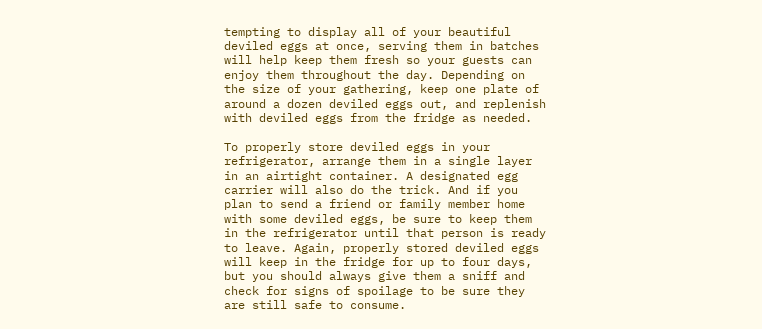tempting to display all of your beautiful deviled eggs at once, serving them in batches will help keep them fresh so your guests can enjoy them throughout the day. Depending on the size of your gathering, keep one plate of around a dozen deviled eggs out, and replenish with deviled eggs from the fridge as needed.

To properly store deviled eggs in your refrigerator, arrange them in a single layer in an airtight container. A designated egg carrier will also do the trick. And if you plan to send a friend or family member home with some deviled eggs, be sure to keep them in the refrigerator until that person is ready to leave. Again, properly stored deviled eggs will keep in the fridge for up to four days, but you should always give them a sniff and check for signs of spoilage to be sure they are still safe to consume.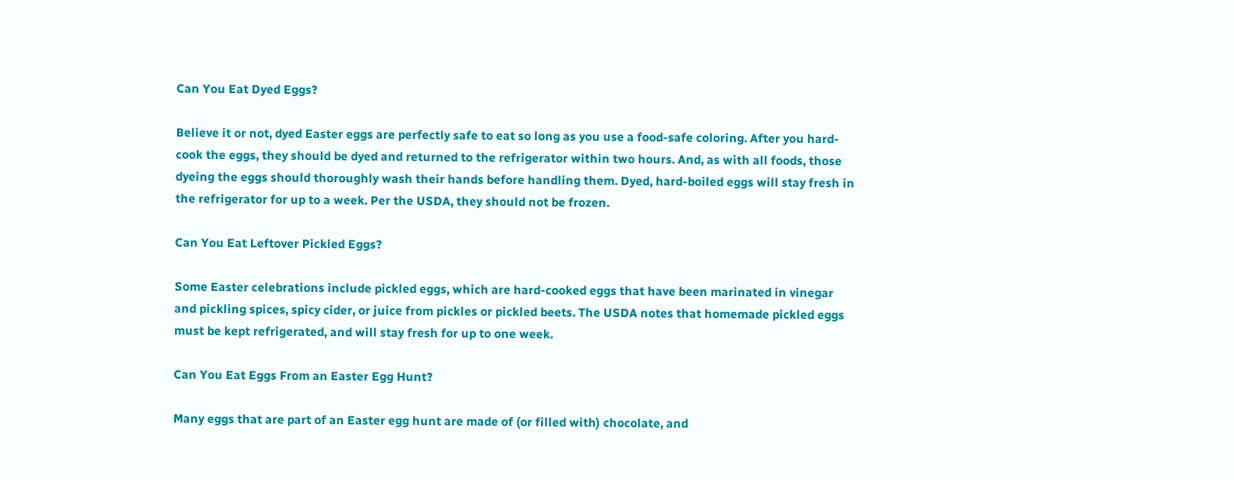Can You Eat Dyed Eggs?

Believe it or not, dyed Easter eggs are perfectly safe to eat so long as you use a food-safe coloring. After you hard-cook the eggs, they should be dyed and returned to the refrigerator within two hours. And, as with all foods, those dyeing the eggs should thoroughly wash their hands before handling them. Dyed, hard-boiled eggs will stay fresh in the refrigerator for up to a week. Per the USDA, they should not be frozen.

Can You Eat Leftover Pickled Eggs?

Some Easter celebrations include pickled eggs, which are hard-cooked eggs that have been marinated in vinegar and pickling spices, spicy cider, or juice from pickles or pickled beets. The USDA notes that homemade pickled eggs must be kept refrigerated, and will stay fresh for up to one week.

Can You Eat Eggs From an Easter Egg Hunt?

Many eggs that are part of an Easter egg hunt are made of (or filled with) chocolate, and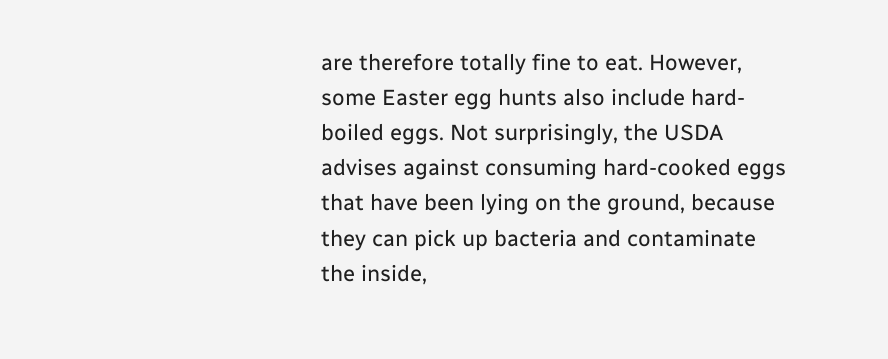are therefore totally fine to eat. However, some Easter egg hunts also include hard-boiled eggs. Not surprisingly, the USDA advises against consuming hard-cooked eggs that have been lying on the ground, because they can pick up bacteria and contaminate the inside,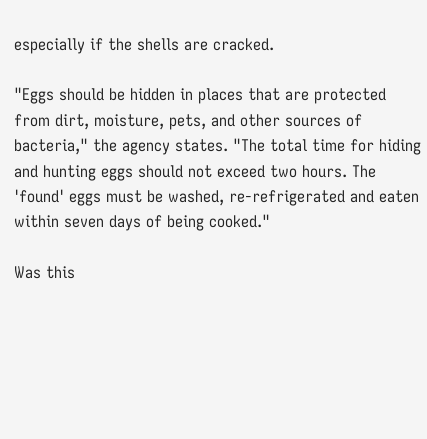especially if the shells are cracked.

"Eggs should be hidden in places that are protected from dirt, moisture, pets, and other sources of bacteria," the agency states. "The total time for hiding and hunting eggs should not exceed two hours. The 'found' eggs must be washed, re-refrigerated and eaten within seven days of being cooked."

Was this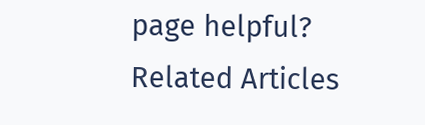page helpful?
Related Articles